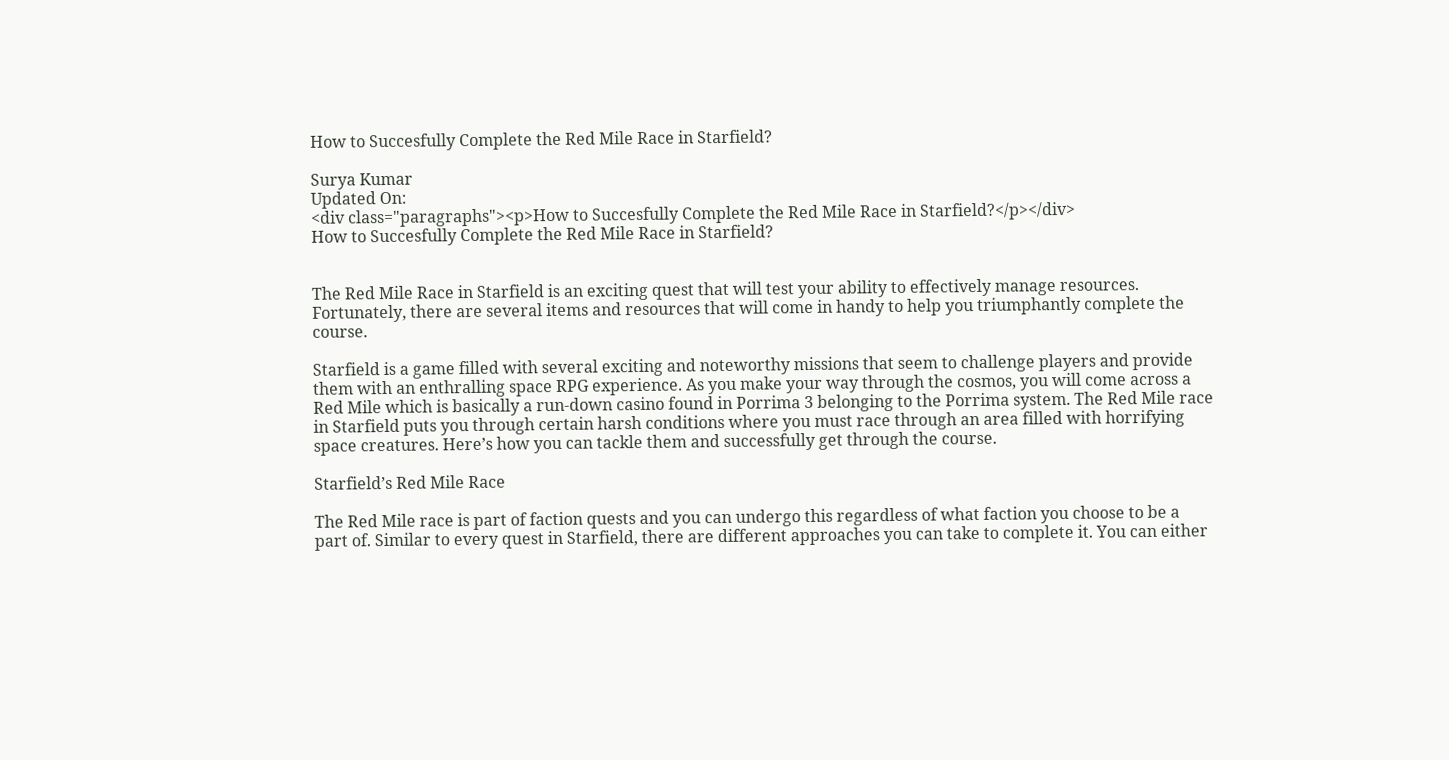How to Succesfully Complete the Red Mile Race in Starfield?

Surya Kumar
Updated On:
<div class="paragraphs"><p>How to Succesfully Complete the Red Mile Race in Starfield?</p></div>
How to Succesfully Complete the Red Mile Race in Starfield?


The Red Mile Race in Starfield is an exciting quest that will test your ability to effectively manage resources.
Fortunately, there are several items and resources that will come in handy to help you triumphantly complete the course.

Starfield is a game filled with several exciting and noteworthy missions that seem to challenge players and provide them with an enthralling space RPG experience. As you make your way through the cosmos, you will come across a Red Mile which is basically a run-down casino found in Porrima 3 belonging to the Porrima system. The Red Mile race in Starfield puts you through certain harsh conditions where you must race through an area filled with horrifying space creatures. Here’s how you can tackle them and successfully get through the course.

Starfield’s Red Mile Race

The Red Mile race is part of faction quests and you can undergo this regardless of what faction you choose to be a part of. Similar to every quest in Starfield, there are different approaches you can take to complete it. You can either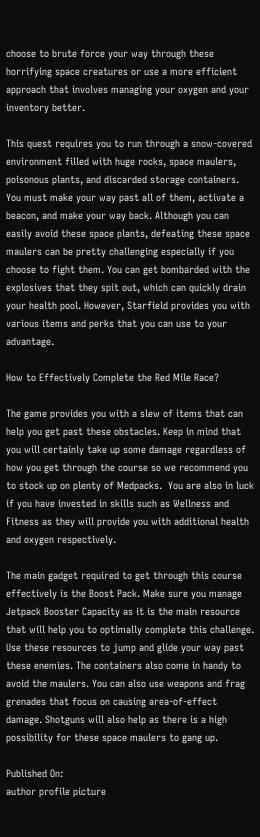choose to brute force your way through these horrifying space creatures or use a more efficient approach that involves managing your oxygen and your inventory better.

This quest requires you to run through a snow-covered environment filled with huge rocks, space maulers, poisonous plants, and discarded storage containers. You must make your way past all of them, activate a beacon, and make your way back. Although you can easily avoid these space plants, defeating these space maulers can be pretty challenging especially if you choose to fight them. You can get bombarded with the explosives that they spit out, which can quickly drain your health pool. However, Starfield provides you with various items and perks that you can use to your advantage.

How to Effectively Complete the Red Mile Race?

The game provides you with a slew of items that can help you get past these obstacles. Keep in mind that you will certainly take up some damage regardless of how you get through the course so we recommend you to stock up on plenty of Medpacks.  You are also in luck if you have invested in skills such as Wellness and Fitness as they will provide you with additional health and oxygen respectively.

The main gadget required to get through this course effectively is the Boost Pack. Make sure you manage Jetpack Booster Capacity as it is the main resource that will help you to optimally complete this challenge. Use these resources to jump and glide your way past these enemies. The containers also come in handy to avoid the maulers. You can also use weapons and frag grenades that focus on causing area-of-effect damage. Shotguns will also help as there is a high possibility for these space maulers to gang up.

Published On:
author profile picture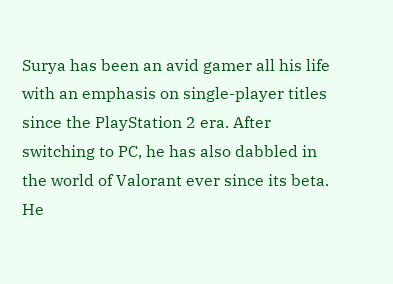Surya has been an avid gamer all his life with an emphasis on single-player titles since the PlayStation 2 era. After switching to PC, he has also dabbled in the world of Valorant ever since its beta. He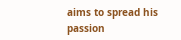aims to spread his passion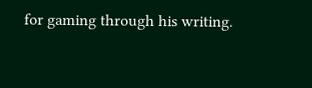for gaming through his writing.